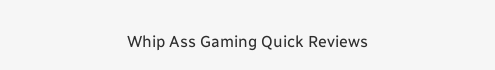Whip Ass Gaming Quick Reviews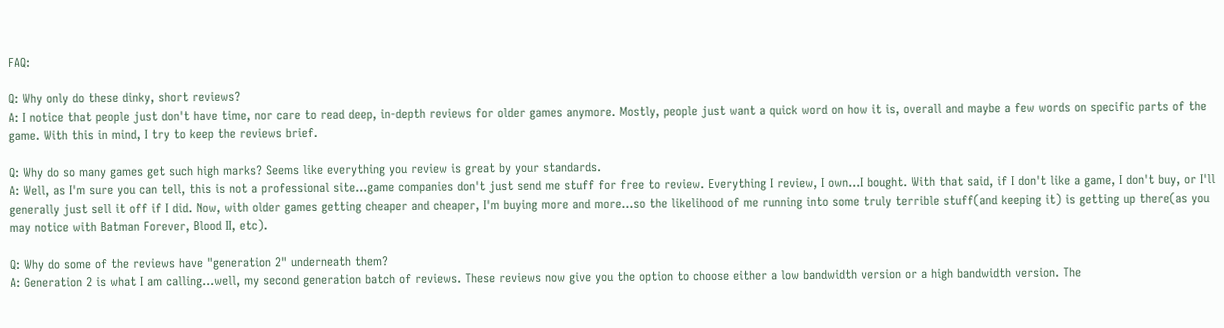FAQ:

Q: Why only do these dinky, short reviews?
A: I notice that people just don't have time, nor care to read deep, in-depth reviews for older games anymore. Mostly, people just want a quick word on how it is, overall and maybe a few words on specific parts of the game. With this in mind, I try to keep the reviews brief.

Q: Why do so many games get such high marks? Seems like everything you review is great by your standards.
A: Well, as I'm sure you can tell, this is not a professional site...game companies don't just send me stuff for free to review. Everything I review, I own...I bought. With that said, if I don't like a game, I don't buy, or I'll generally just sell it off if I did. Now, with older games getting cheaper and cheaper, I'm buying more and more...so the likelihood of me running into some truly terrible stuff(and keeping it) is getting up there(as you may notice with Batman Forever, Blood II, etc).

Q: Why do some of the reviews have "generation 2" underneath them?
A: Generation 2 is what I am calling...well, my second generation batch of reviews. These reviews now give you the option to choose either a low bandwidth version or a high bandwidth version. The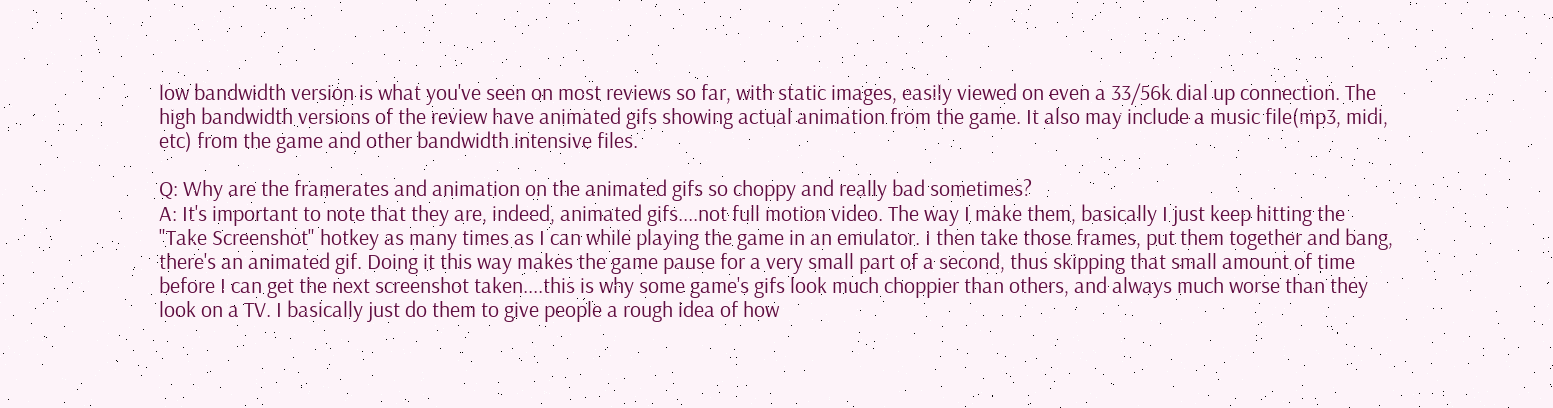low bandwidth version is what you've seen on most reviews so far, with static images, easily viewed on even a 33/56k dial up connection. The high bandwidth versions of the review have animated gifs showing actual animation from the game. It also may include a music file(mp3, midi, etc) from the game and other bandwidth intensive files.

Q: Why are the framerates and animation on the animated gifs so choppy and really bad sometimes?
A: It's important to note that they are, indeed, animated gifs....not full motion video. The way I make them, basically I just keep hitting the "Take Screenshot" hotkey as many times as I can while playing the game in an emulator. I then take those frames, put them together and bang, there's an animated gif. Doing it this way makes the game pause for a very small part of a second, thus skipping that small amount of time before I can get the next screenshot taken....this is why some game's gifs look much choppier than others, and always much worse than they look on a TV. I basically just do them to give people a rough idea of how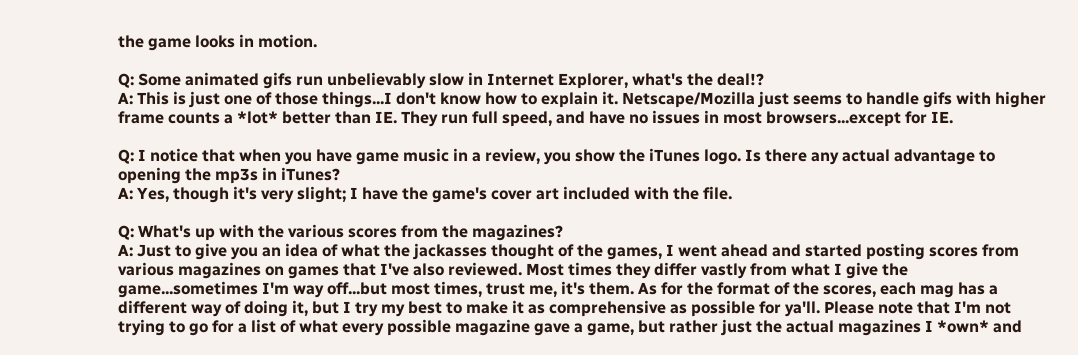the game looks in motion.

Q: Some animated gifs run unbelievably slow in Internet Explorer, what's the deal!?
A: This is just one of those things...I don't know how to explain it. Netscape/Mozilla just seems to handle gifs with higher frame counts a *lot* better than IE. They run full speed, and have no issues in most browsers...except for IE.

Q: I notice that when you have game music in a review, you show the iTunes logo. Is there any actual advantage to opening the mp3s in iTunes?
A: Yes, though it's very slight; I have the game's cover art included with the file.

Q: What's up with the various scores from the magazines?
A: Just to give you an idea of what the jackasses thought of the games, I went ahead and started posting scores from various magazines on games that I've also reviewed. Most times they differ vastly from what I give the game...sometimes I'm way off...but most times, trust me, it's them. As for the format of the scores, each mag has a different way of doing it, but I try my best to make it as comprehensive as possible for ya'll. Please note that I'm not trying to go for a list of what every possible magazine gave a game, but rather just the actual magazines I *own* and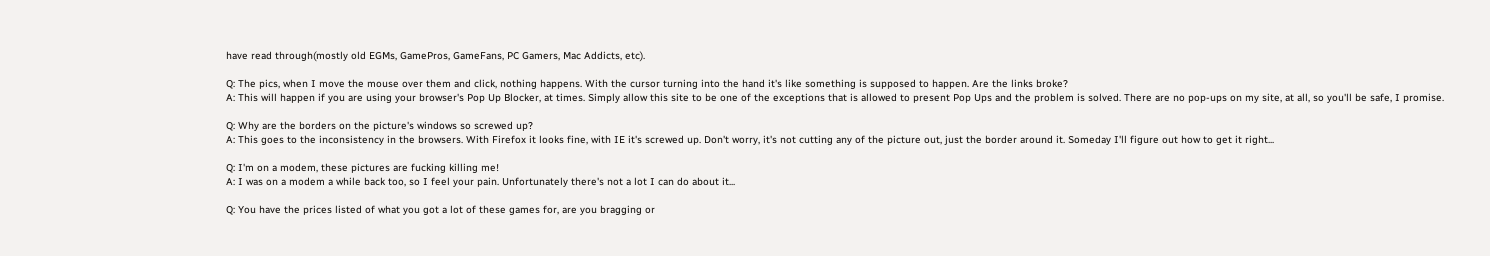have read through(mostly old EGMs, GamePros, GameFans, PC Gamers, Mac Addicts, etc).

Q: The pics, when I move the mouse over them and click, nothing happens. With the cursor turning into the hand it's like something is supposed to happen. Are the links broke?
A: This will happen if you are using your browser's Pop Up Blocker, at times. Simply allow this site to be one of the exceptions that is allowed to present Pop Ups and the problem is solved. There are no pop-ups on my site, at all, so you'll be safe, I promise.

Q: Why are the borders on the picture's windows so screwed up?
A: This goes to the inconsistency in the browsers. With Firefox it looks fine, with IE it's screwed up. Don't worry, it's not cutting any of the picture out, just the border around it. Someday I'll figure out how to get it right...

Q: I'm on a modem, these pictures are fucking killing me!
A: I was on a modem a while back too, so I feel your pain. Unfortunately there's not a lot I can do about it...

Q: You have the prices listed of what you got a lot of these games for, are you bragging or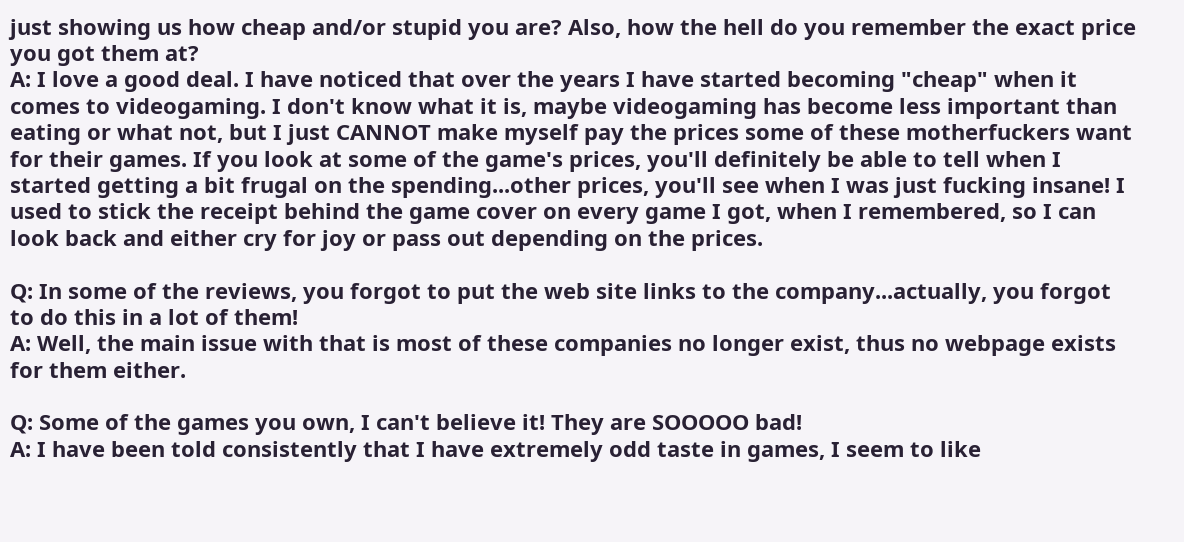just showing us how cheap and/or stupid you are? Also, how the hell do you remember the exact price you got them at?
A: I love a good deal. I have noticed that over the years I have started becoming "cheap" when it comes to videogaming. I don't know what it is, maybe videogaming has become less important than eating or what not, but I just CANNOT make myself pay the prices some of these motherfuckers want for their games. If you look at some of the game's prices, you'll definitely be able to tell when I started getting a bit frugal on the spending...other prices, you'll see when I was just fucking insane! I used to stick the receipt behind the game cover on every game I got, when I remembered, so I can look back and either cry for joy or pass out depending on the prices.

Q: In some of the reviews, you forgot to put the web site links to the company...actually, you forgot to do this in a lot of them!
A: Well, the main issue with that is most of these companies no longer exist, thus no webpage exists for them either.

Q: Some of the games you own, I can't believe it! They are SOOOOO bad!
A: I have been told consistently that I have extremely odd taste in games, I seem to like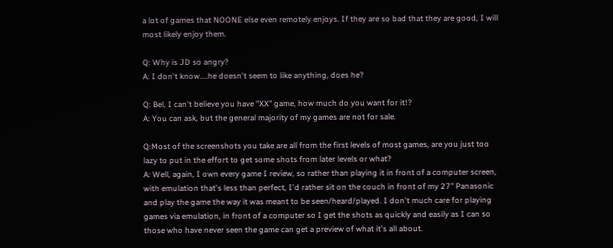a lot of games that NOONE else even remotely enjoys. If they are so bad that they are good, I will most likely enjoy them.

Q: Why is JD so angry?
A: I don't know....he doesn't seem to like anything, does he?

Q: Bel, I can't believe you have "XX" game, how much do you want for it!?
A: You can ask, but the general majority of my games are not for sale.

Q:Most of the screenshots you take are all from the first levels of most games, are you just too lazy to put in the effort to get some shots from later levels or what?
A: Well, again, I own every game I review, so rather than playing it in front of a computer screen, with emulation that's less than perfect, I'd rather sit on the couch in front of my 27" Panasonic and play the game the way it was meant to be seen/heard/played. I don't much care for playing games via emulation, in front of a computer so I get the shots as quickly and easily as I can so those who have never seen the game can get a preview of what it's all about.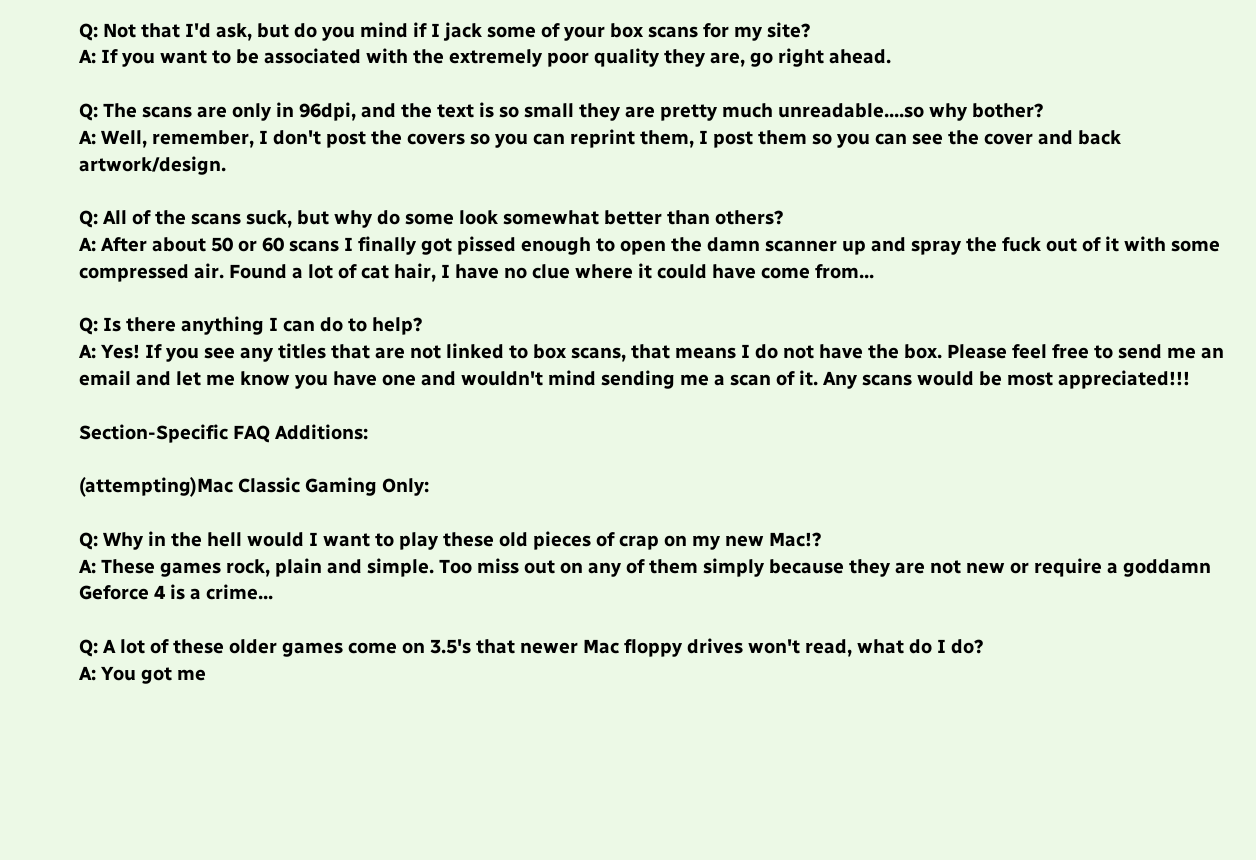Q: Not that I'd ask, but do you mind if I jack some of your box scans for my site?
A: If you want to be associated with the extremely poor quality they are, go right ahead.

Q: The scans are only in 96dpi, and the text is so small they are pretty much unreadable....so why bother?
A: Well, remember, I don't post the covers so you can reprint them, I post them so you can see the cover and back artwork/design.

Q: All of the scans suck, but why do some look somewhat better than others?
A: After about 50 or 60 scans I finally got pissed enough to open the damn scanner up and spray the fuck out of it with some compressed air. Found a lot of cat hair, I have no clue where it could have come from...

Q: Is there anything I can do to help?
A: Yes! If you see any titles that are not linked to box scans, that means I do not have the box. Please feel free to send me an email and let me know you have one and wouldn't mind sending me a scan of it. Any scans would be most appreciated!!!

Section-Specific FAQ Additions:

(attempting)Mac Classic Gaming Only:

Q: Why in the hell would I want to play these old pieces of crap on my new Mac!?
A: These games rock, plain and simple. Too miss out on any of them simply because they are not new or require a goddamn Geforce 4 is a crime...

Q: A lot of these older games come on 3.5's that newer Mac floppy drives won't read, what do I do?
A: You got me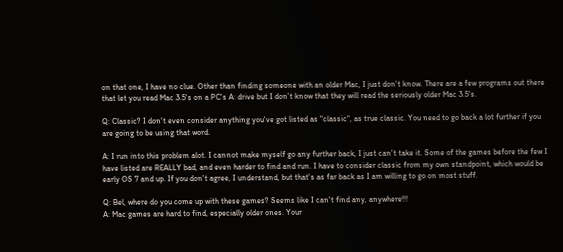on that one, I have no clue. Other than finding someone with an older Mac, I just don't know. There are a few programs out there that let you read Mac 3.5's on a PC's A: drive but I don't know that they will read the seriously older Mac 3.5's.

Q: Classic? I don't even consider anything you've got listed as "classic", as true classic. You need to go back a lot further if you are going to be using that word.

A: I run into this problem alot. I cannot make myself go any further back, I just can't take it. Some of the games before the few I have listed are REALLY bad, and even harder to find and run. I have to consider classic from my own standpoint, which would be early OS 7 and up. If you don't agree, I understand, but that's as far back as I am willing to go on most stuff.

Q: Bel, where do you come up with these games? Seems like I can't find any, anywhere!!!
A: Mac games are hard to find, especially older ones. Your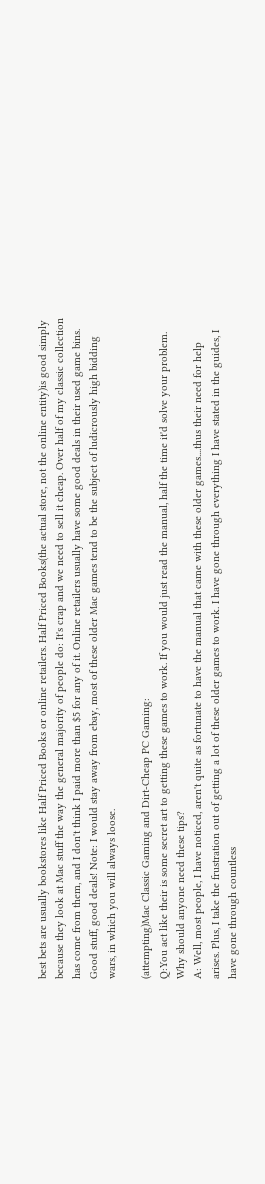best bets are usually bookstores like Half Priced Books or online retailers. Half Priced Books(the actual store, not the online entity)is good simply because they look at Mac stuff the way the general majority of people do: It's crap and we need to sell it cheap. Over half of my classic collection has come from them, and I don't think I paid more than $5 for any of it. Online retailers usually have some good deals in their used game bins. Good stuff, good deals! Note: I would stay away from ebay, most of these older Mac games tend to be the subject of ludicrously high bidding wars, in which you will always loose.

(attempting)Mac Classic Gaming and Dirt-Cheap PC Gaming:
Q:You act like their is some secret art to getting these games to work. If you would just read the manual, half the time it'd solve your problem. Why should anyone need these tips?
A: Well, most people, I have noticed, aren't quite as fortunate to have the manual that came with these older games....thus their need for help arises. Plus, I take the frustration out of getting a lot of these older games to work. I have gone through everything I have stated in the guides, I have gone through countless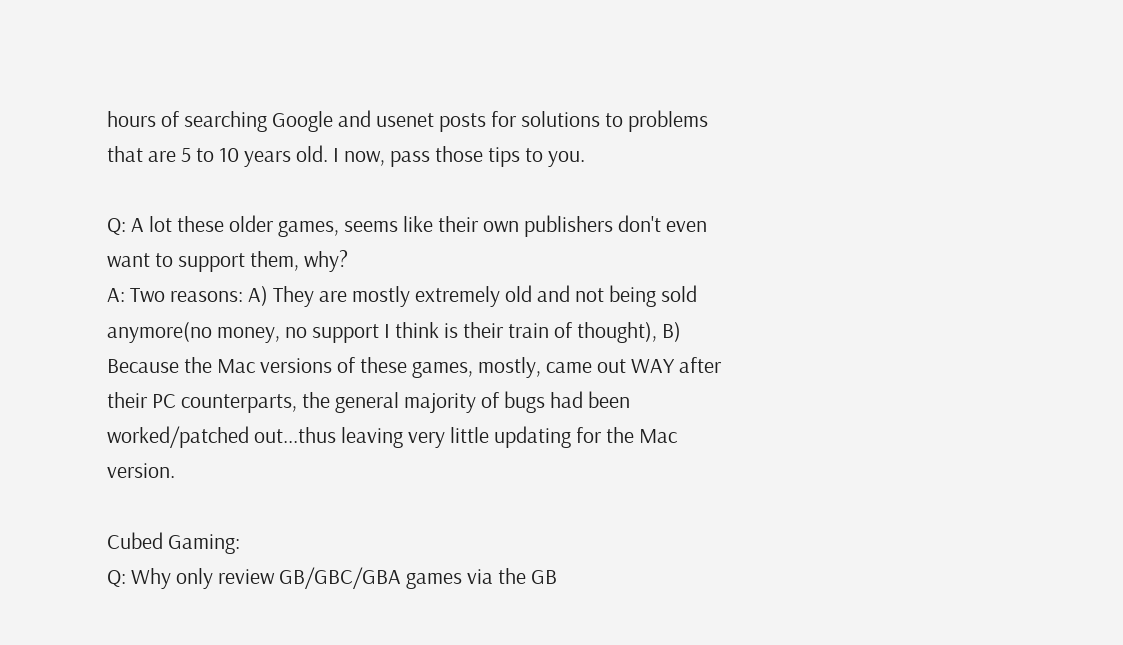hours of searching Google and usenet posts for solutions to problems that are 5 to 10 years old. I now, pass those tips to you.

Q: A lot these older games, seems like their own publishers don't even want to support them, why?
A: Two reasons: A) They are mostly extremely old and not being sold anymore(no money, no support I think is their train of thought), B) Because the Mac versions of these games, mostly, came out WAY after their PC counterparts, the general majority of bugs had been worked/patched out...thus leaving very little updating for the Mac version.

Cubed Gaming:
Q: Why only review GB/GBC/GBA games via the GB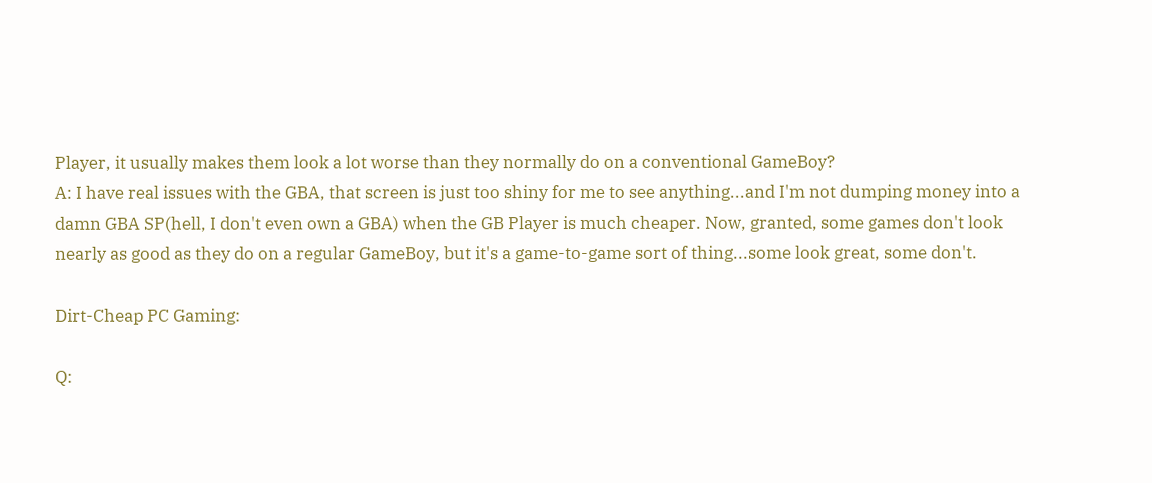Player, it usually makes them look a lot worse than they normally do on a conventional GameBoy?
A: I have real issues with the GBA, that screen is just too shiny for me to see anything...and I'm not dumping money into a damn GBA SP(hell, I don't even own a GBA) when the GB Player is much cheaper. Now, granted, some games don't look nearly as good as they do on a regular GameBoy, but it's a game-to-game sort of thing...some look great, some don't.

Dirt-Cheap PC Gaming:

Q: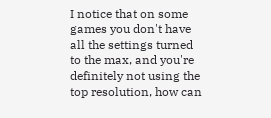I notice that on some games you don't have all the settings turned to the max, and you're definitely not using the top resolution, how can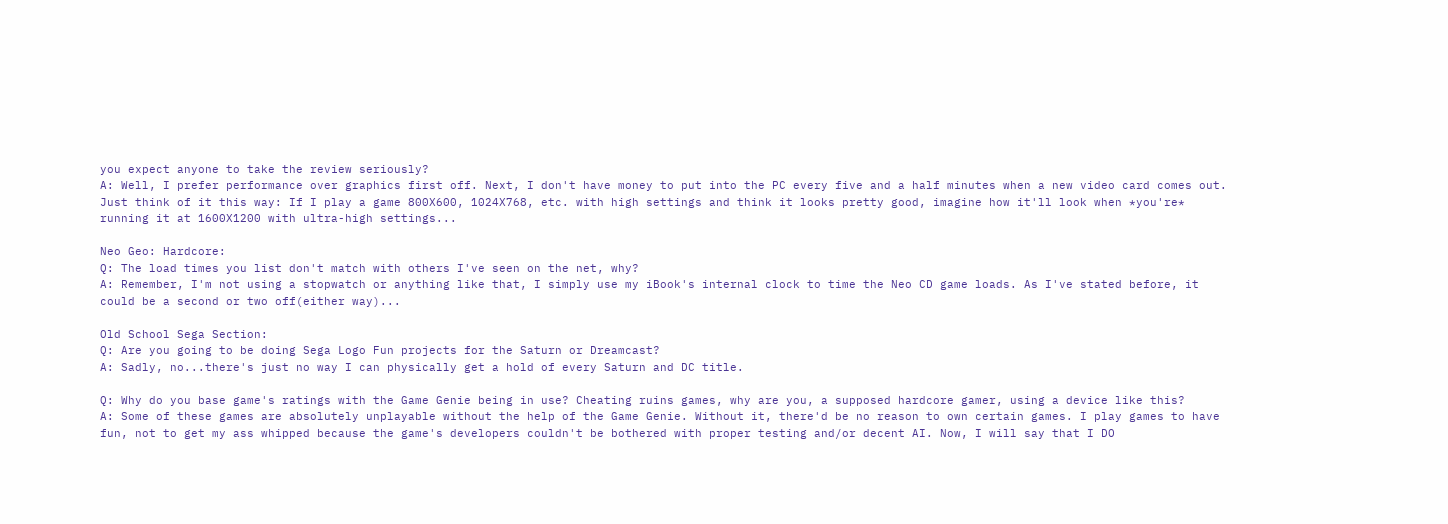you expect anyone to take the review seriously?
A: Well, I prefer performance over graphics first off. Next, I don't have money to put into the PC every five and a half minutes when a new video card comes out. Just think of it this way: If I play a game 800X600, 1024X768, etc. with high settings and think it looks pretty good, imagine how it'll look when *you're* running it at 1600X1200 with ultra-high settings...

Neo Geo: Hardcore:
Q: The load times you list don't match with others I've seen on the net, why?
A: Remember, I'm not using a stopwatch or anything like that, I simply use my iBook's internal clock to time the Neo CD game loads. As I've stated before, it could be a second or two off(either way)...

Old School Sega Section:
Q: Are you going to be doing Sega Logo Fun projects for the Saturn or Dreamcast?
A: Sadly, no...there's just no way I can physically get a hold of every Saturn and DC title.

Q: Why do you base game's ratings with the Game Genie being in use? Cheating ruins games, why are you, a supposed hardcore gamer, using a device like this?
A: Some of these games are absolutely unplayable without the help of the Game Genie. Without it, there'd be no reason to own certain games. I play games to have fun, not to get my ass whipped because the game's developers couldn't be bothered with proper testing and/or decent AI. Now, I will say that I DO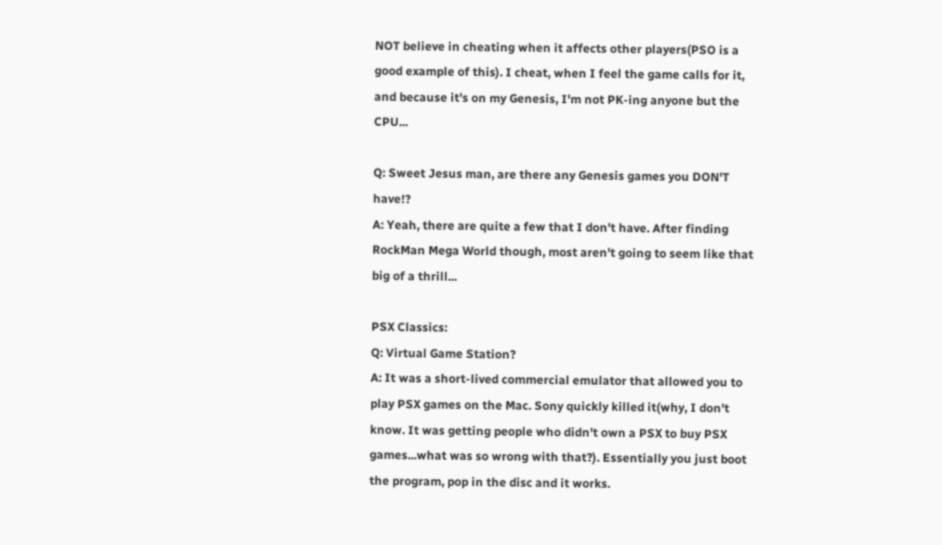NOT believe in cheating when it affects other players(PSO is a good example of this). I cheat, when I feel the game calls for it, and because it's on my Genesis, I'm not PK-ing anyone but the CPU...

Q: Sweet Jesus man, are there any Genesis games you DON'T have!?
A: Yeah, there are quite a few that I don't have. After finding RockMan Mega World though, most aren't going to seem like that big of a thrill...

PSX Classics:
Q: Virtual Game Station?
A: It was a short-lived commercial emulator that allowed you to play PSX games on the Mac. Sony quickly killed it(why, I don't know. It was getting people who didn't own a PSX to buy PSX games...what was so wrong with that?). Essentially you just boot the program, pop in the disc and it works.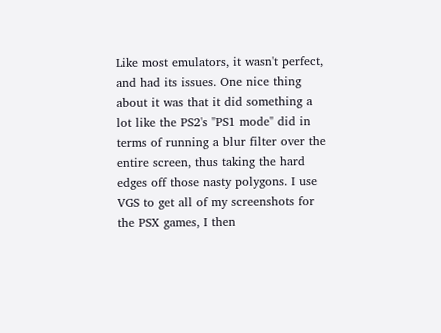Like most emulators, it wasn't perfect, and had its issues. One nice thing about it was that it did something a lot like the PS2's "PS1 mode" did in terms of running a blur filter over the entire screen, thus taking the hard edges off those nasty polygons. I use VGS to get all of my screenshots for the PSX games, I then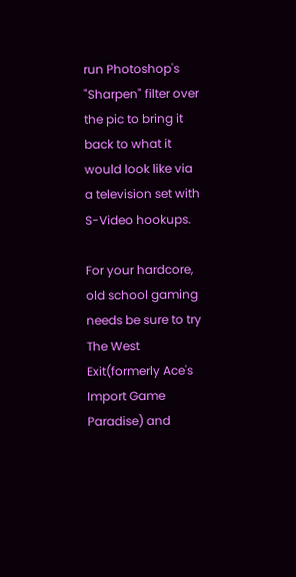run Photoshop's "Sharpen" filter over the pic to bring it back to what it would look like via a television set with S-Video hookups.

For your hardcore, old school gaming needs be sure to try The West Exit(formerly Ace's Import Game Paradise) and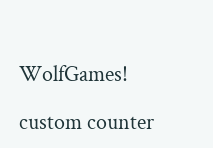WolfGames!

custom counter